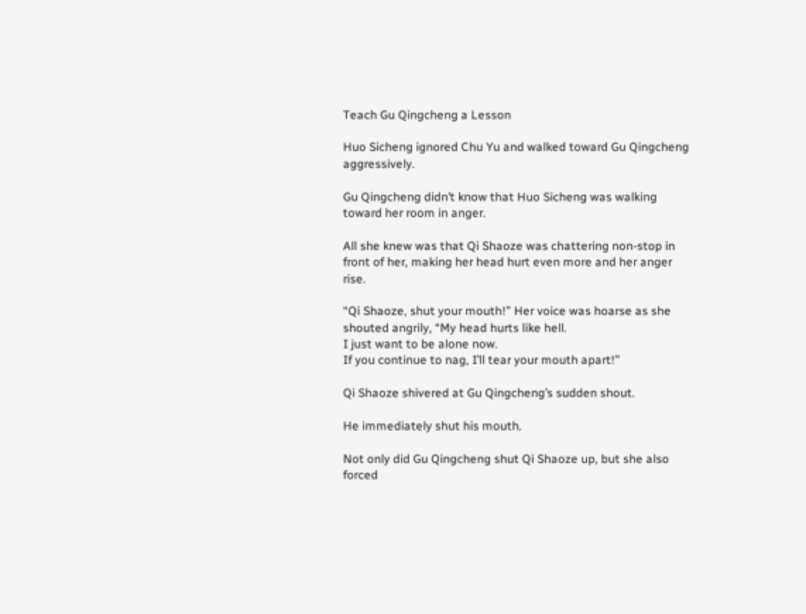Teach Gu Qingcheng a Lesson

Huo Sicheng ignored Chu Yu and walked toward Gu Qingcheng aggressively.

Gu Qingcheng didn’t know that Huo Sicheng was walking toward her room in anger.

All she knew was that Qi Shaoze was chattering non-stop in front of her, making her head hurt even more and her anger rise.

“Qi Shaoze, shut your mouth!” Her voice was hoarse as she shouted angrily, “My head hurts like hell.
I just want to be alone now.
If you continue to nag, I’ll tear your mouth apart!”

Qi Shaoze shivered at Gu Qingcheng’s sudden shout.

He immediately shut his mouth.

Not only did Gu Qingcheng shut Qi Shaoze up, but she also forced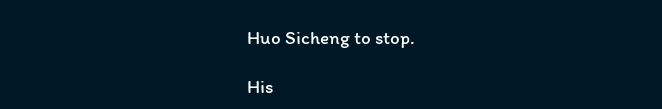Huo Sicheng to stop.

His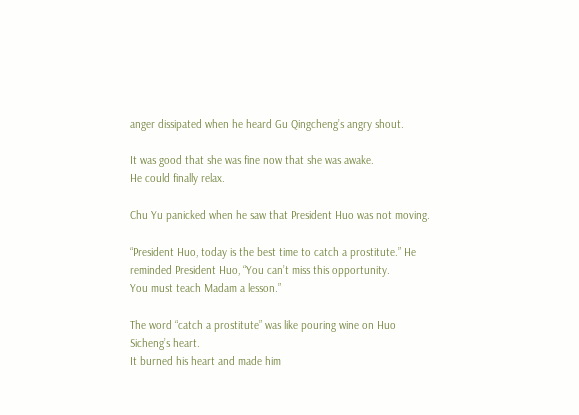anger dissipated when he heard Gu Qingcheng’s angry shout.

It was good that she was fine now that she was awake.
He could finally relax.

Chu Yu panicked when he saw that President Huo was not moving.

“President Huo, today is the best time to catch a prostitute.” He reminded President Huo, “You can’t miss this opportunity.
You must teach Madam a lesson.”

The word “catch a prostitute” was like pouring wine on Huo Sicheng’s heart.
It burned his heart and made him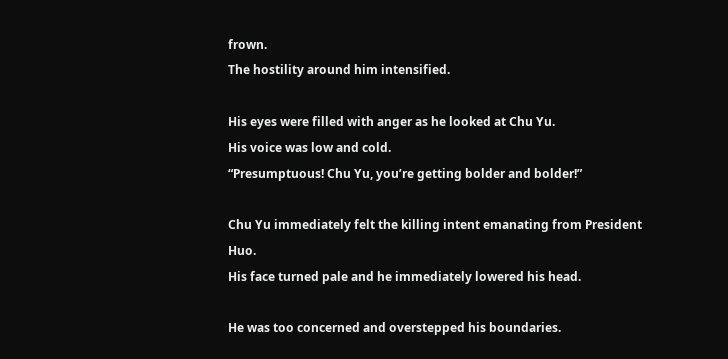frown.
The hostility around him intensified.

His eyes were filled with anger as he looked at Chu Yu.
His voice was low and cold.
“Presumptuous! Chu Yu, you’re getting bolder and bolder!”

Chu Yu immediately felt the killing intent emanating from President Huo.
His face turned pale and he immediately lowered his head.

He was too concerned and overstepped his boundaries.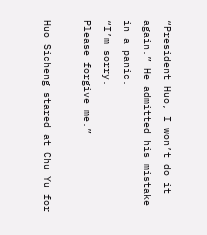“President Huo, I won’t do it again.” He admitted his mistake in a panic.
“I’m sorry.
Please forgive me.”

Huo Sicheng stared at Chu Yu for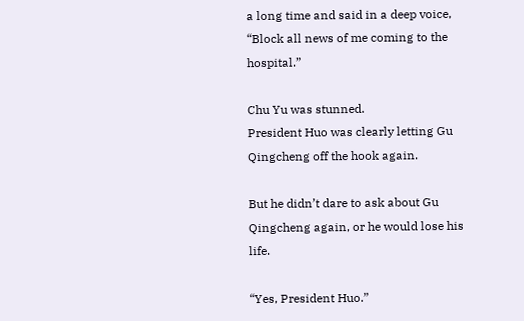a long time and said in a deep voice, “Block all news of me coming to the hospital.”

Chu Yu was stunned.
President Huo was clearly letting Gu Qingcheng off the hook again.

But he didn’t dare to ask about Gu Qingcheng again, or he would lose his life.

“Yes, President Huo.”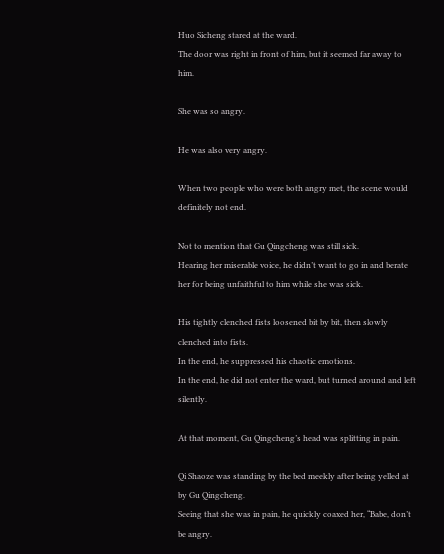Huo Sicheng stared at the ward.
The door was right in front of him, but it seemed far away to him.

She was so angry.

He was also very angry.

When two people who were both angry met, the scene would definitely not end.

Not to mention that Gu Qingcheng was still sick.
Hearing her miserable voice, he didn’t want to go in and berate her for being unfaithful to him while she was sick.

His tightly clenched fists loosened bit by bit, then slowly clenched into fists.
In the end, he suppressed his chaotic emotions.
In the end, he did not enter the ward, but turned around and left silently.

At that moment, Gu Qingcheng’s head was splitting in pain.

Qi Shaoze was standing by the bed meekly after being yelled at by Gu Qingcheng.
Seeing that she was in pain, he quickly coaxed her, “Babe, don’t be angry.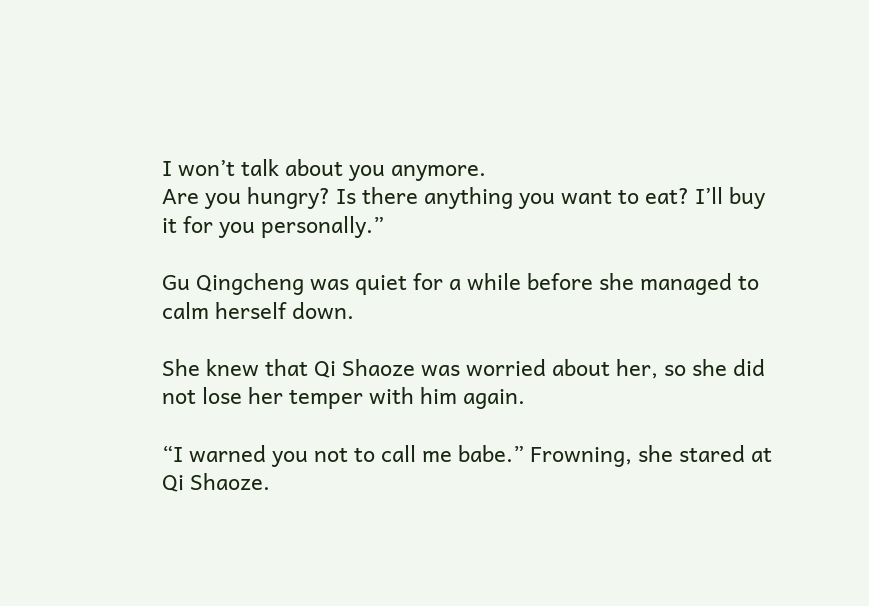I won’t talk about you anymore.
Are you hungry? Is there anything you want to eat? I’ll buy it for you personally.”

Gu Qingcheng was quiet for a while before she managed to calm herself down.

She knew that Qi Shaoze was worried about her, so she did not lose her temper with him again.

“I warned you not to call me babe.” Frowning, she stared at Qi Shaoze.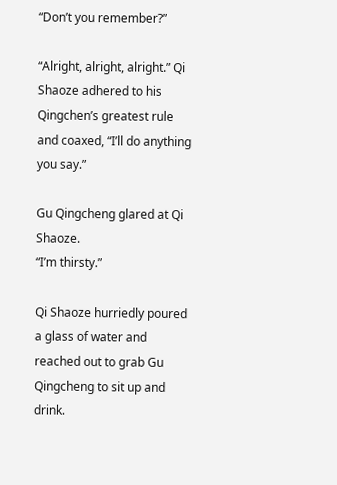“Don’t you remember?”

“Alright, alright, alright.” Qi Shaoze adhered to his Qingchen’s greatest rule and coaxed, “I’ll do anything you say.”

Gu Qingcheng glared at Qi Shaoze.
“I’m thirsty.”

Qi Shaoze hurriedly poured a glass of water and reached out to grab Gu Qingcheng to sit up and drink.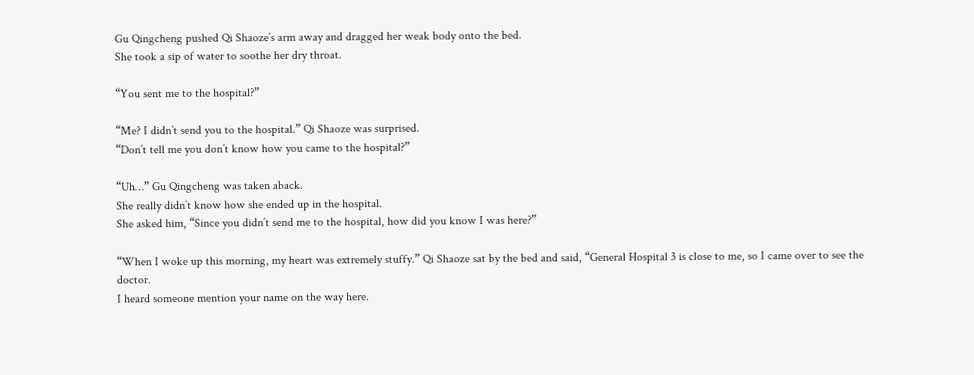Gu Qingcheng pushed Qi Shaoze’s arm away and dragged her weak body onto the bed.
She took a sip of water to soothe her dry throat.

“You sent me to the hospital?”

“Me? I didn’t send you to the hospital.” Qi Shaoze was surprised.
“Don’t tell me you don’t know how you came to the hospital?”

“Uh…” Gu Qingcheng was taken aback.
She really didn’t know how she ended up in the hospital.
She asked him, “Since you didn’t send me to the hospital, how did you know I was here?”

“When I woke up this morning, my heart was extremely stuffy.” Qi Shaoze sat by the bed and said, “General Hospital 3 is close to me, so I came over to see the doctor.
I heard someone mention your name on the way here.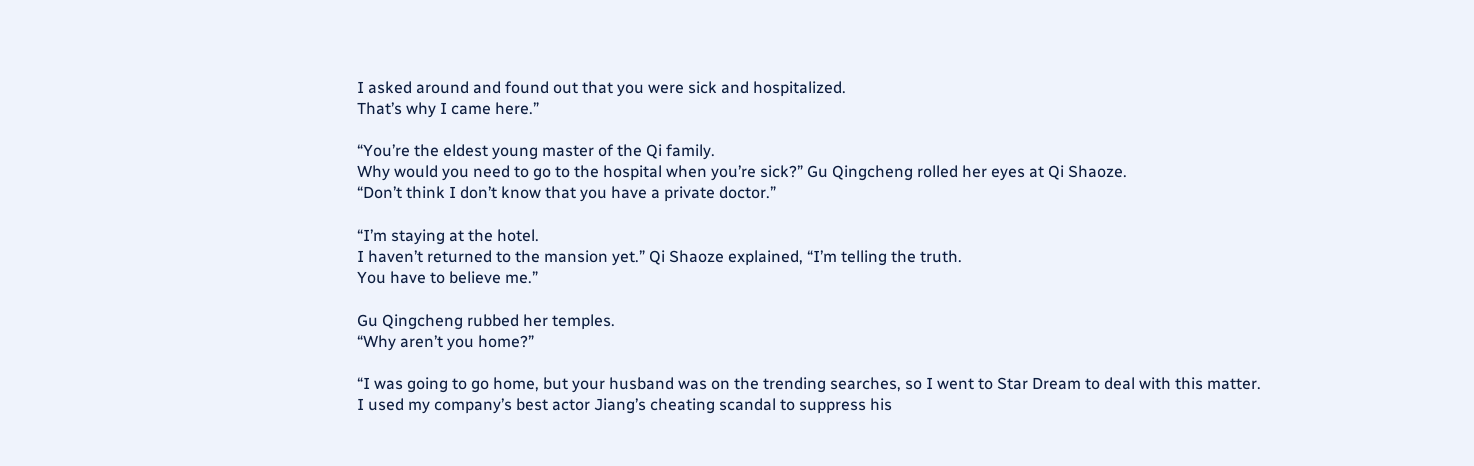I asked around and found out that you were sick and hospitalized.
That’s why I came here.”

“You’re the eldest young master of the Qi family.
Why would you need to go to the hospital when you’re sick?” Gu Qingcheng rolled her eyes at Qi Shaoze.
“Don’t think I don’t know that you have a private doctor.”

“I’m staying at the hotel.
I haven’t returned to the mansion yet.” Qi Shaoze explained, “I’m telling the truth.
You have to believe me.”

Gu Qingcheng rubbed her temples.
“Why aren’t you home?”

“I was going to go home, but your husband was on the trending searches, so I went to Star Dream to deal with this matter.
I used my company’s best actor Jiang’s cheating scandal to suppress his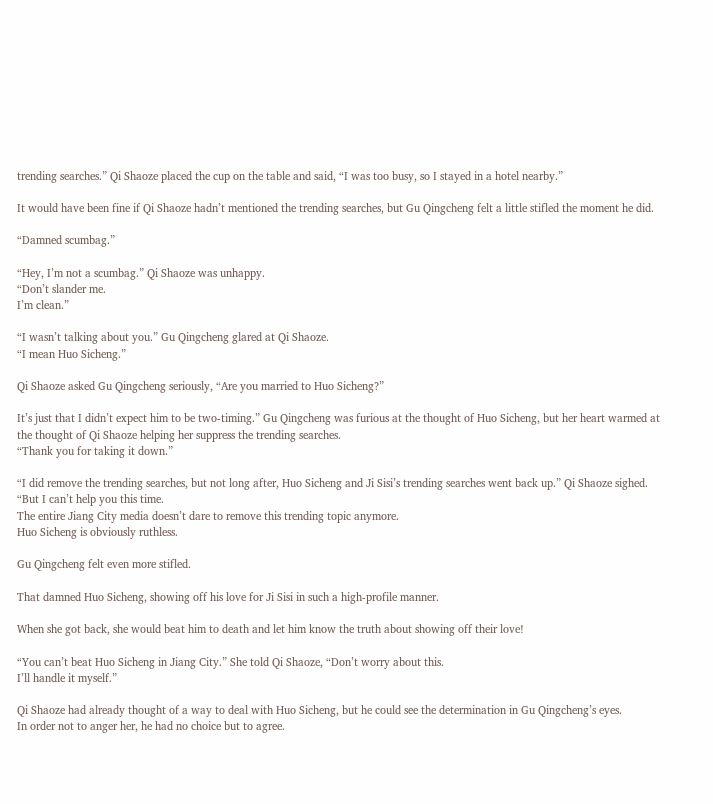trending searches.” Qi Shaoze placed the cup on the table and said, “I was too busy, so I stayed in a hotel nearby.”

It would have been fine if Qi Shaoze hadn’t mentioned the trending searches, but Gu Qingcheng felt a little stifled the moment he did.

“Damned scumbag.”

“Hey, I’m not a scumbag.” Qi Shaoze was unhappy.
“Don’t slander me.
I’m clean.”

“I wasn’t talking about you.” Gu Qingcheng glared at Qi Shaoze.
“I mean Huo Sicheng.”

Qi Shaoze asked Gu Qingcheng seriously, “Are you married to Huo Sicheng?”

It’s just that I didn’t expect him to be two-timing.” Gu Qingcheng was furious at the thought of Huo Sicheng, but her heart warmed at the thought of Qi Shaoze helping her suppress the trending searches.
“Thank you for taking it down.”

“I did remove the trending searches, but not long after, Huo Sicheng and Ji Sisi’s trending searches went back up.” Qi Shaoze sighed.
“But I can’t help you this time.
The entire Jiang City media doesn’t dare to remove this trending topic anymore.
Huo Sicheng is obviously ruthless.

Gu Qingcheng felt even more stifled.

That damned Huo Sicheng, showing off his love for Ji Sisi in such a high-profile manner.

When she got back, she would beat him to death and let him know the truth about showing off their love!

“You can’t beat Huo Sicheng in Jiang City.” She told Qi Shaoze, “Don’t worry about this.
I’ll handle it myself.”

Qi Shaoze had already thought of a way to deal with Huo Sicheng, but he could see the determination in Gu Qingcheng’s eyes.
In order not to anger her, he had no choice but to agree.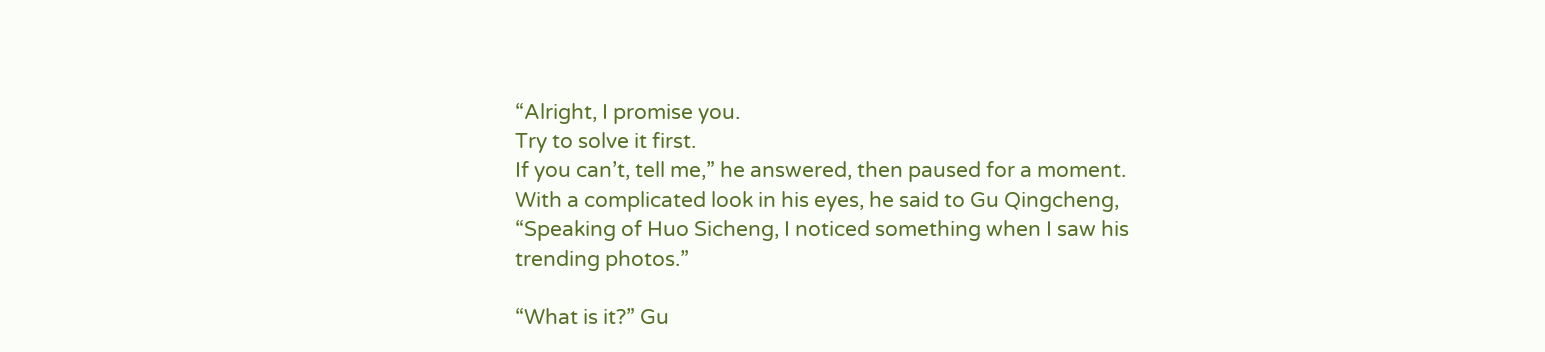“Alright, I promise you.
Try to solve it first.
If you can’t, tell me,” he answered, then paused for a moment.
With a complicated look in his eyes, he said to Gu Qingcheng, “Speaking of Huo Sicheng, I noticed something when I saw his trending photos.”

“What is it?” Gu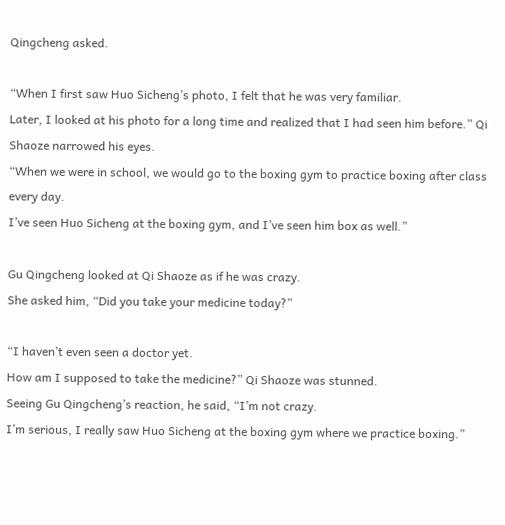Qingcheng asked.

“When I first saw Huo Sicheng’s photo, I felt that he was very familiar.
Later, I looked at his photo for a long time and realized that I had seen him before.” Qi Shaoze narrowed his eyes.
“When we were in school, we would go to the boxing gym to practice boxing after class every day.
I’ve seen Huo Sicheng at the boxing gym, and I’ve seen him box as well.”

Gu Qingcheng looked at Qi Shaoze as if he was crazy.
She asked him, “Did you take your medicine today?”

“I haven’t even seen a doctor yet.
How am I supposed to take the medicine?” Qi Shaoze was stunned.
Seeing Gu Qingcheng’s reaction, he said, “I’m not crazy.
I’m serious, I really saw Huo Sicheng at the boxing gym where we practice boxing.”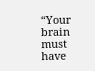“Your brain must have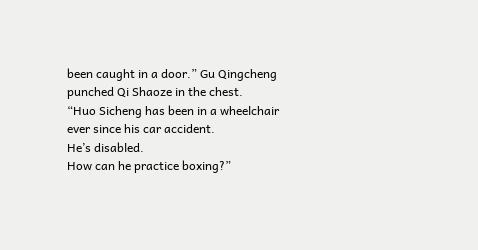been caught in a door.” Gu Qingcheng punched Qi Shaoze in the chest.
“Huo Sicheng has been in a wheelchair ever since his car accident.
He’s disabled.
How can he practice boxing?”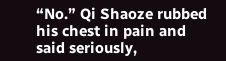“No.” Qi Shaoze rubbed his chest in pain and said seriously,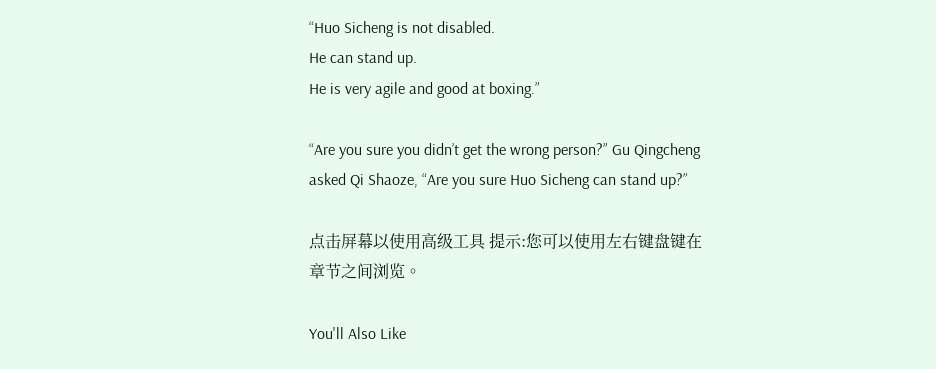“Huo Sicheng is not disabled.
He can stand up.
He is very agile and good at boxing.”

“Are you sure you didn’t get the wrong person?” Gu Qingcheng asked Qi Shaoze, “Are you sure Huo Sicheng can stand up?”

点击屏幕以使用高级工具 提示:您可以使用左右键盘键在章节之间浏览。

You'll Also Like